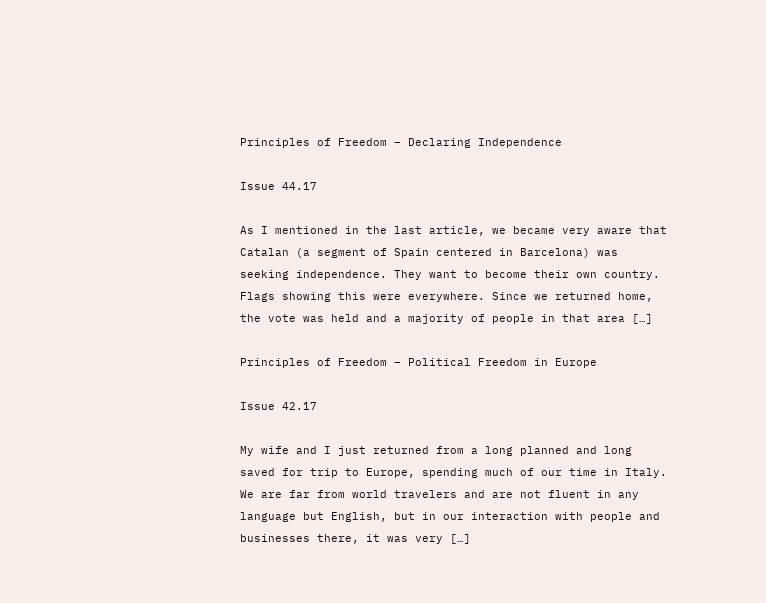Principles of Freedom – Declaring Independence

Issue 44.17

As I mentioned in the last article, we became very aware that Catalan (a segment of Spain centered in Barcelona) was seeking independence. They want to become their own country. Flags showing this were everywhere. Since we returned home, the vote was held and a majority of people in that area […]

Principles of Freedom – Political Freedom in Europe

Issue 42.17

My wife and I just returned from a long planned and long saved for trip to Europe, spending much of our time in Italy. We are far from world travelers and are not fluent in any language but English, but in our interaction with people and businesses there, it was very […]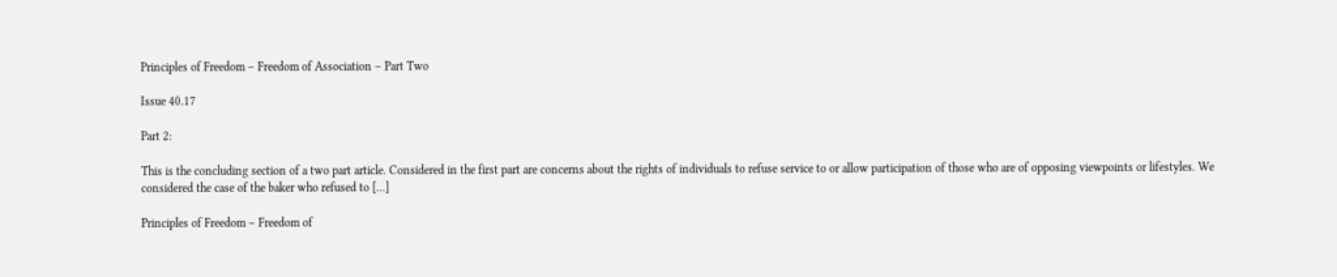Principles of Freedom – Freedom of Association – Part Two

Issue 40.17

Part 2:

This is the concluding section of a two part article. Considered in the first part are concerns about the rights of individuals to refuse service to or allow participation of those who are of opposing viewpoints or lifestyles. We considered the case of the baker who refused to […]

Principles of Freedom – Freedom of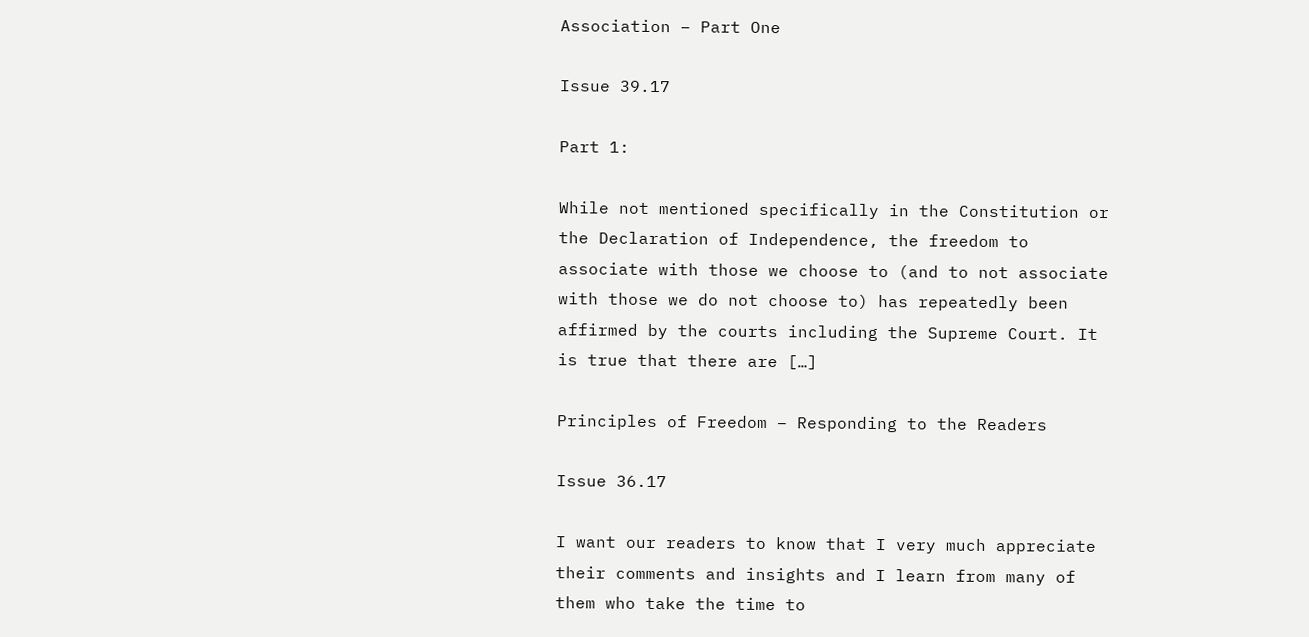Association – Part One

Issue 39.17

Part 1:

While not mentioned specifically in the Constitution or the Declaration of Independence, the freedom to associate with those we choose to (and to not associate with those we do not choose to) has repeatedly been affirmed by the courts including the Supreme Court. It is true that there are […]

Principles of Freedom – Responding to the Readers

Issue 36.17

I want our readers to know that I very much appreciate their comments and insights and I learn from many of them who take the time to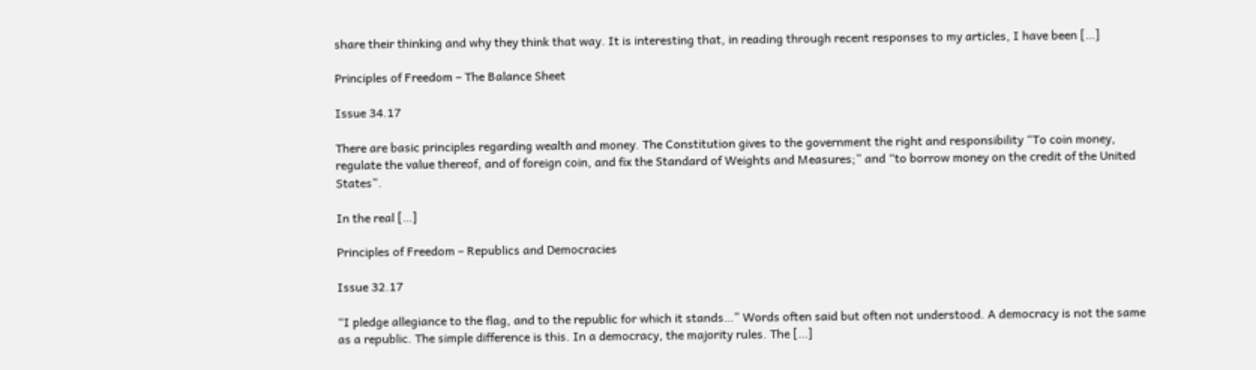share their thinking and why they think that way. It is interesting that, in reading through recent responses to my articles, I have been […]

Principles of Freedom – The Balance Sheet

Issue 34.17

There are basic principles regarding wealth and money. The Constitution gives to the government the right and responsibility “To coin money, regulate the value thereof, and of foreign coin, and fix the Standard of Weights and Measures;” and “to borrow money on the credit of the United States”.

In the real […]

Principles of Freedom – Republics and Democracies

Issue 32.17

“I pledge allegiance to the flag, and to the republic for which it stands…” Words often said but often not understood. A democracy is not the same as a republic. The simple difference is this. In a democracy, the majority rules. The […]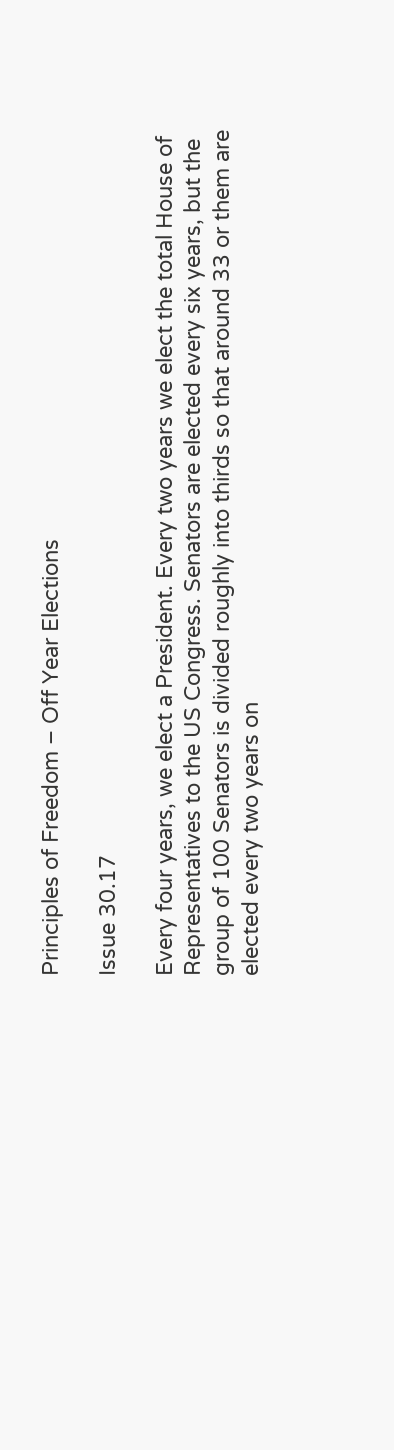Principles of Freedom – Off Year Elections

Issue 30.17

Every four years, we elect a President. Every two years we elect the total House of Representatives to the US Congress. Senators are elected every six years, but the group of 100 Senators is divided roughly into thirds so that around 33 or them are elected every two years on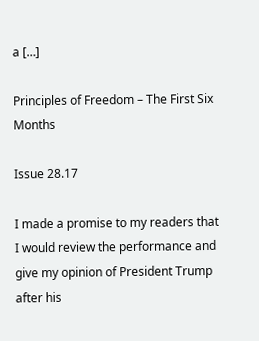a […]

Principles of Freedom – The First Six Months

Issue 28.17

I made a promise to my readers that I would review the performance and give my opinion of President Trump after his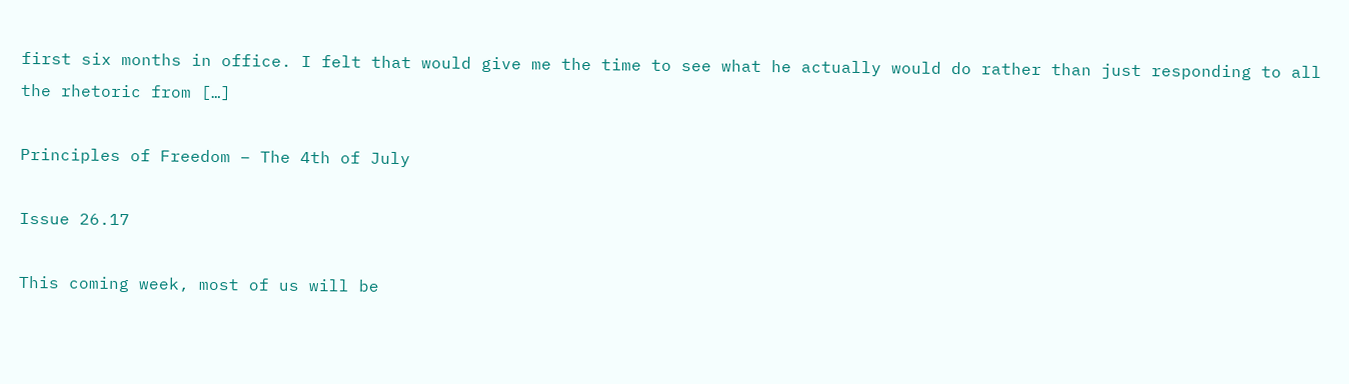first six months in office. I felt that would give me the time to see what he actually would do rather than just responding to all the rhetoric from […]

Principles of Freedom – The 4th of July

Issue 26.17

This coming week, most of us will be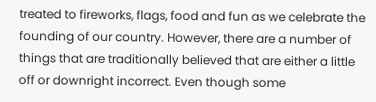treated to fireworks, flags, food and fun as we celebrate the founding of our country. However, there are a number of things that are traditionally believed that are either a little off or downright incorrect. Even though some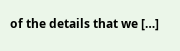of the details that we […]